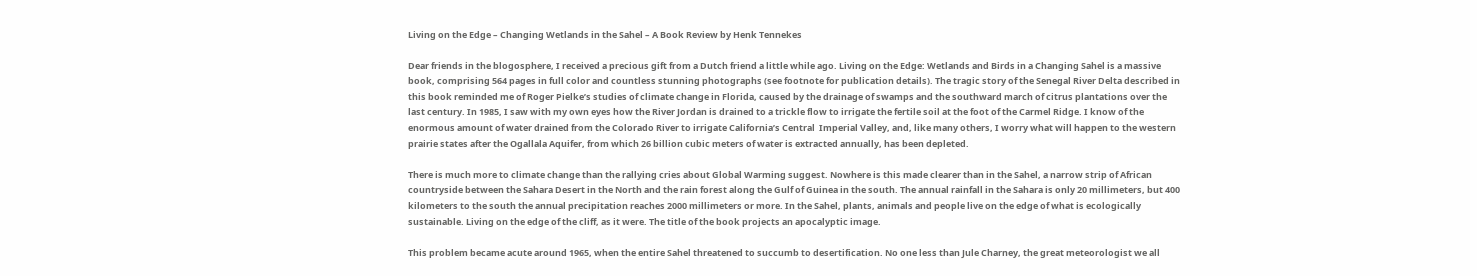Living on the Edge – Changing Wetlands in the Sahel – A Book Review by Henk Tennekes

Dear friends in the blogosphere, I received a precious gift from a Dutch friend a little while ago. Living on the Edge: Wetlands and Birds in a Changing Sahel is a massive book, comprising 564 pages in full color and countless stunning photographs (see footnote for publication details). The tragic story of the Senegal River Delta described in this book reminded me of Roger Pielke’s studies of climate change in Florida, caused by the drainage of swamps and the southward march of citrus plantations over the last century. In 1985, I saw with my own eyes how the River Jordan is drained to a trickle flow to irrigate the fertile soil at the foot of the Carmel Ridge. I know of the enormous amount of water drained from the Colorado River to irrigate California’s Central  Imperial Valley, and, like many others, I worry what will happen to the western prairie states after the Ogallala Aquifer, from which 26 billion cubic meters of water is extracted annually, has been depleted.

There is much more to climate change than the rallying cries about Global Warming suggest. Nowhere is this made clearer than in the Sahel, a narrow strip of African countryside between the Sahara Desert in the North and the rain forest along the Gulf of Guinea in the south. The annual rainfall in the Sahara is only 20 millimeters, but 400 kilometers to the south the annual precipitation reaches 2000 millimeters or more. In the Sahel, plants, animals and people live on the edge of what is ecologically sustainable. Living on the edge of the cliff, as it were. The title of the book projects an apocalyptic image.

This problem became acute around 1965, when the entire Sahel threatened to succumb to desertification. No one less than Jule Charney, the great meteorologist we all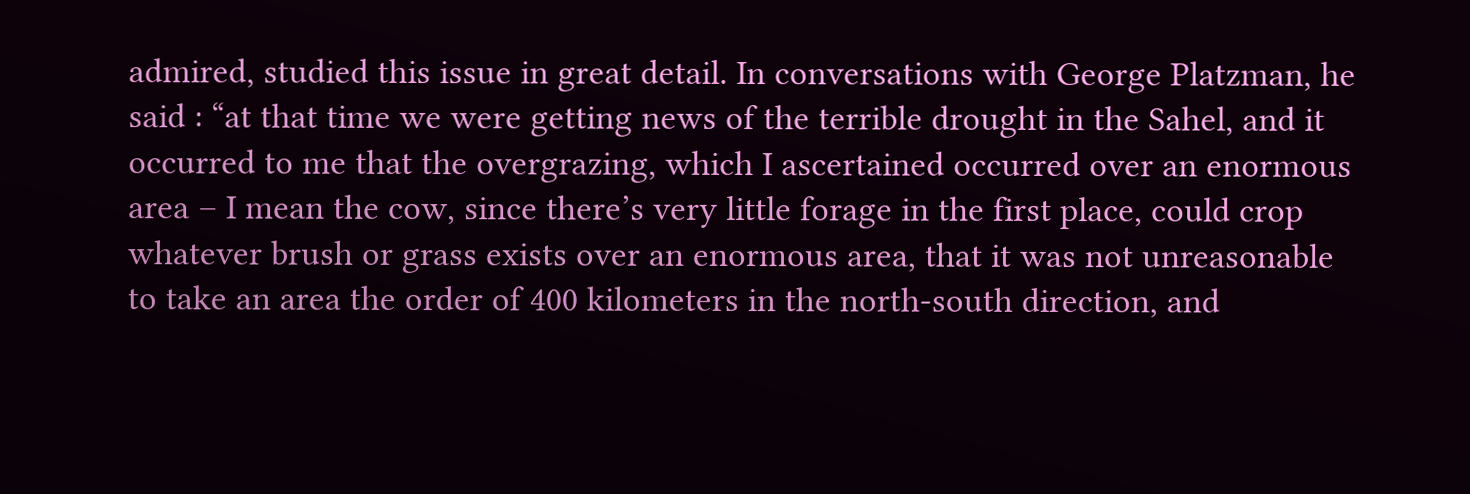admired, studied this issue in great detail. In conversations with George Platzman, he said : “at that time we were getting news of the terrible drought in the Sahel, and it occurred to me that the overgrazing, which I ascertained occurred over an enormous area – I mean the cow, since there’s very little forage in the first place, could crop whatever brush or grass exists over an enormous area, that it was not unreasonable to take an area the order of 400 kilometers in the north-south direction, and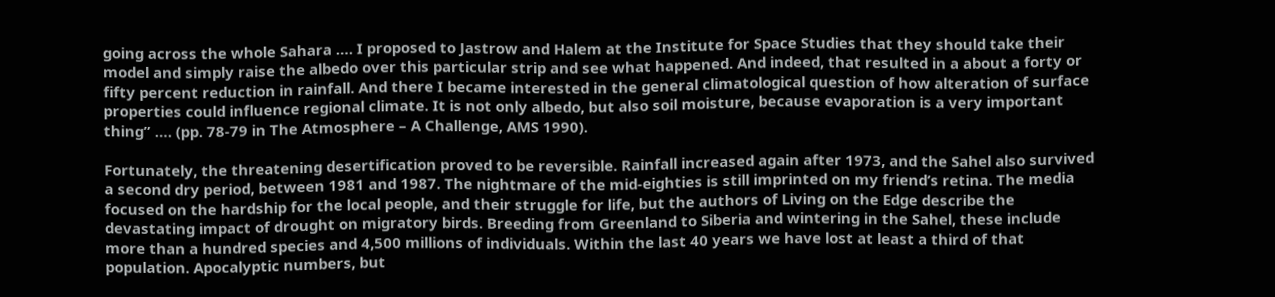going across the whole Sahara …. I proposed to Jastrow and Halem at the Institute for Space Studies that they should take their model and simply raise the albedo over this particular strip and see what happened. And indeed, that resulted in a about a forty or fifty percent reduction in rainfall. And there I became interested in the general climatological question of how alteration of surface properties could influence regional climate. It is not only albedo, but also soil moisture, because evaporation is a very important thing” …. (pp. 78-79 in The Atmosphere – A Challenge, AMS 1990).

Fortunately, the threatening desertification proved to be reversible. Rainfall increased again after 1973, and the Sahel also survived a second dry period, between 1981 and 1987. The nightmare of the mid-eighties is still imprinted on my friend’s retina. The media focused on the hardship for the local people, and their struggle for life, but the authors of Living on the Edge describe the devastating impact of drought on migratory birds. Breeding from Greenland to Siberia and wintering in the Sahel, these include more than a hundred species and 4,500 millions of individuals. Within the last 40 years we have lost at least a third of that population. Apocalyptic numbers, but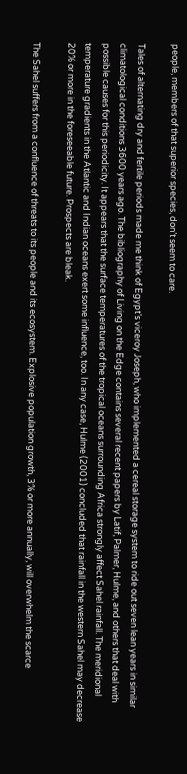people, members of that superior species, don’t seem to care.

Tales of alternating dry and fertile periods made me think of Egypt’s viceroy Joseph, who implemented a cereal storage system to ride out seven lean years in similar climatological conditions 3600 years ago. The bibliography of Living on the Edge contains several recent papers by Latif, Palmer, Hulme, and others that deal with possible causes for this periodicity. It appears that the surface temperatures of the tropical oceans surrounding Africa strongly affect Sahel rainfall. The meridional temperature gradients in the Atlantic and Indian oceans exert some influence, too. In any case, Hulme (2001) concluded that rainfall in the western Sahel may decrease 20% or more in the foreseeable future. Prospects are bleak.

The Sahel suffers from a confluence of threats to its people and its ecosystem. Explosive population growth, 3% or more annually, will overwhelm the scarce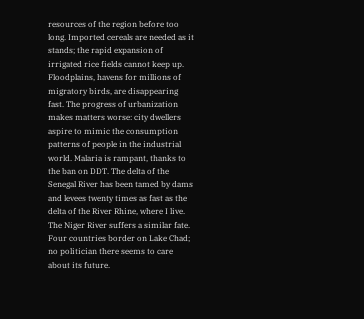resources of the region before too long. Imported cereals are needed as it stands; the rapid expansion of irrigated rice fields cannot keep up. Floodplains, havens for millions of migratory birds, are disappearing fast. The progress of urbanization makes matters worse: city dwellers aspire to mimic the consumption patterns of people in the industrial world. Malaria is rampant, thanks to the ban on DDT. The delta of the Senegal River has been tamed by dams and levees twenty times as fast as the delta of the River Rhine, where I live. The Niger River suffers a similar fate. Four countries border on Lake Chad; no politician there seems to care about its future.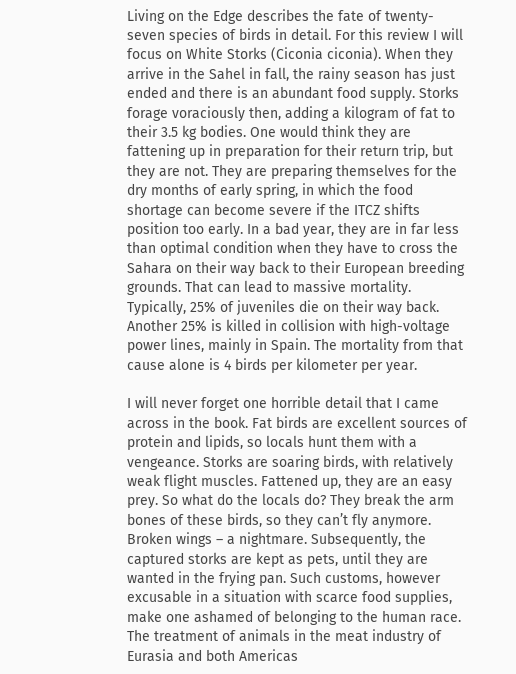Living on the Edge describes the fate of twenty-seven species of birds in detail. For this review I will focus on White Storks (Ciconia ciconia). When they arrive in the Sahel in fall, the rainy season has just ended and there is an abundant food supply. Storks forage voraciously then, adding a kilogram of fat to their 3.5 kg bodies. One would think they are fattening up in preparation for their return trip, but they are not. They are preparing themselves for the dry months of early spring, in which the food shortage can become severe if the ITCZ shifts position too early. In a bad year, they are in far less than optimal condition when they have to cross the Sahara on their way back to their European breeding grounds. That can lead to massive mortality. Typically, 25% of juveniles die on their way back. Another 25% is killed in collision with high-voltage power lines, mainly in Spain. The mortality from that cause alone is 4 birds per kilometer per year.

I will never forget one horrible detail that I came across in the book. Fat birds are excellent sources of protein and lipids, so locals hunt them with a vengeance. Storks are soaring birds, with relatively weak flight muscles. Fattened up, they are an easy prey. So what do the locals do? They break the arm bones of these birds, so they can’t fly anymore. Broken wings – a nightmare. Subsequently, the captured storks are kept as pets, until they are wanted in the frying pan. Such customs, however excusable in a situation with scarce food supplies, make one ashamed of belonging to the human race. The treatment of animals in the meat industry of Eurasia and both Americas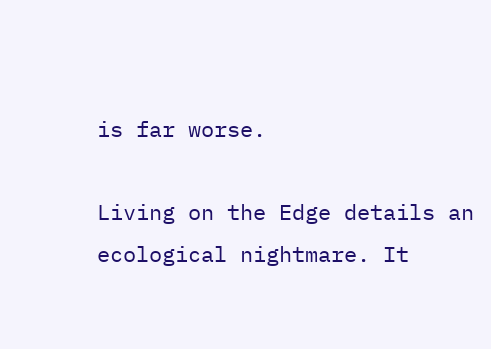is far worse.

Living on the Edge details an ecological nightmare. It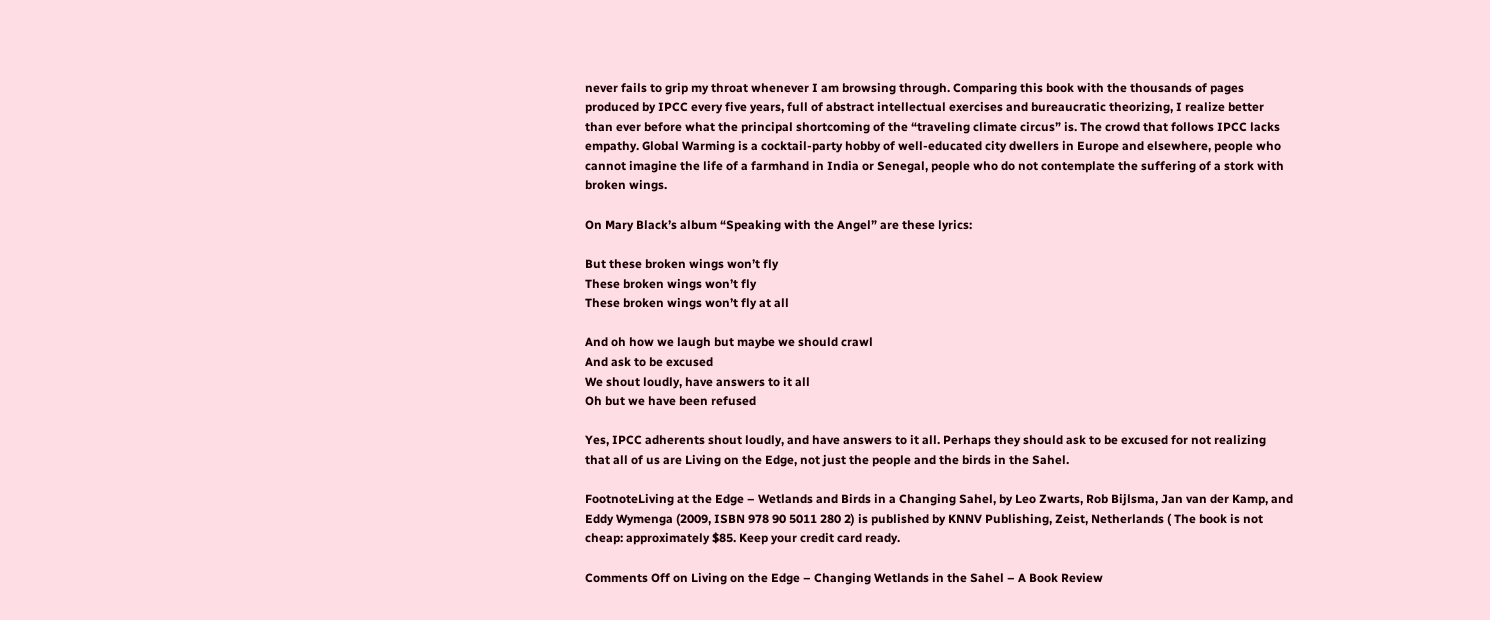never fails to grip my throat whenever I am browsing through. Comparing this book with the thousands of pages produced by IPCC every five years, full of abstract intellectual exercises and bureaucratic theorizing, I realize better than ever before what the principal shortcoming of the “traveling climate circus” is. The crowd that follows IPCC lacks empathy. Global Warming is a cocktail-party hobby of well-educated city dwellers in Europe and elsewhere, people who cannot imagine the life of a farmhand in India or Senegal, people who do not contemplate the suffering of a stork with broken wings.

On Mary Black’s album “Speaking with the Angel” are these lyrics:

But these broken wings won’t fly
These broken wings won’t fly
These broken wings won’t fly at all

And oh how we laugh but maybe we should crawl
And ask to be excused
We shout loudly, have answers to it all
Oh but we have been refused

Yes, IPCC adherents shout loudly, and have answers to it all. Perhaps they should ask to be excused for not realizing that all of us are Living on the Edge, not just the people and the birds in the Sahel.

FootnoteLiving at the Edge – Wetlands and Birds in a Changing Sahel, by Leo Zwarts, Rob Bijlsma, Jan van der Kamp, and Eddy Wymenga (2009, ISBN 978 90 5011 280 2) is published by KNNV Publishing, Zeist, Netherlands ( The book is not cheap: approximately $85. Keep your credit card ready.

Comments Off on Living on the Edge – Changing Wetlands in the Sahel – A Book Review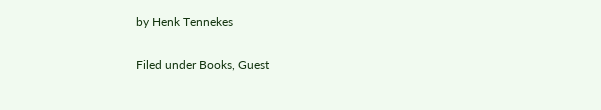by Henk Tennekes

Filed under Books, Guest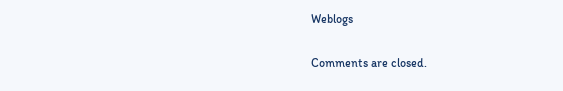Weblogs

Comments are closed.